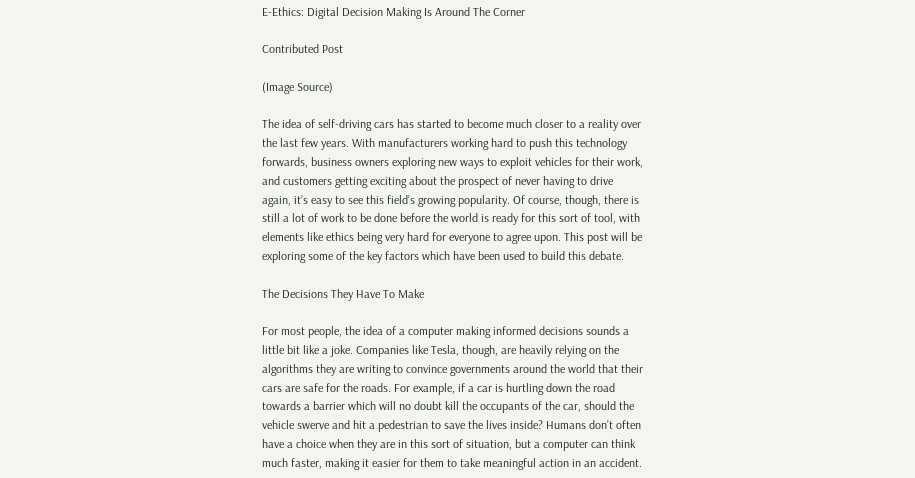E-Ethics: Digital Decision Making Is Around The Corner

Contributed Post

(Image Source)

The idea of self-driving cars has started to become much closer to a reality over the last few years. With manufacturers working hard to push this technology forwards, business owners exploring new ways to exploit vehicles for their work, and customers getting exciting about the prospect of never having to drive again, it’s easy to see this field’s growing popularity. Of course, though, there is still a lot of work to be done before the world is ready for this sort of tool, with elements like ethics being very hard for everyone to agree upon. This post will be exploring some of the key factors which have been used to build this debate.

The Decisions They Have To Make

For most people, the idea of a computer making informed decisions sounds a little bit like a joke. Companies like Tesla, though, are heavily relying on the algorithms they are writing to convince governments around the world that their cars are safe for the roads. For example, if a car is hurtling down the road towards a barrier which will no doubt kill the occupants of the car, should the vehicle swerve and hit a pedestrian to save the lives inside? Humans don’t often have a choice when they are in this sort of situation, but a computer can think much faster, making it easier for them to take meaningful action in an accident.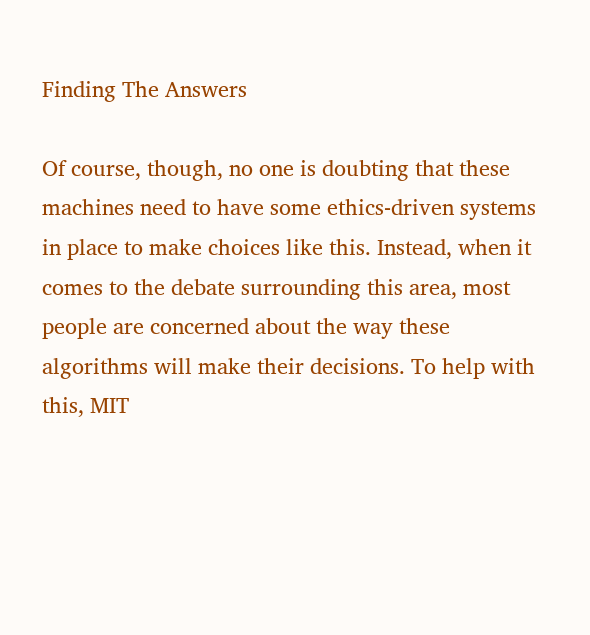Finding The Answers

Of course, though, no one is doubting that these machines need to have some ethics-driven systems in place to make choices like this. Instead, when it comes to the debate surrounding this area, most people are concerned about the way these algorithms will make their decisions. To help with this, MIT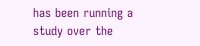has been running a study over the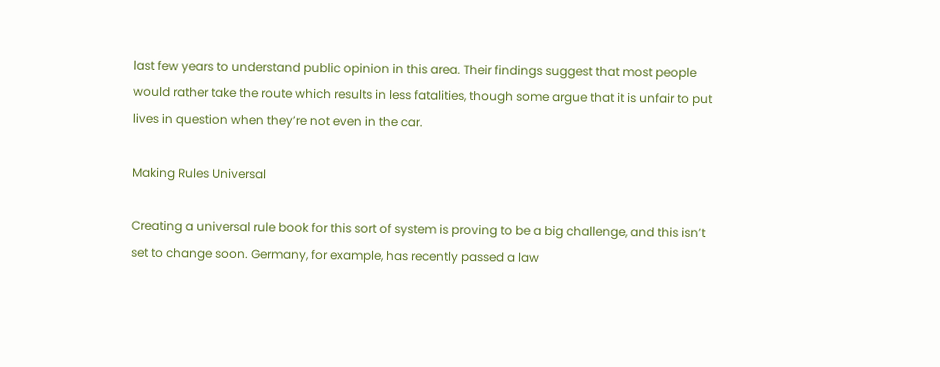last few years to understand public opinion in this area. Their findings suggest that most people would rather take the route which results in less fatalities, though some argue that it is unfair to put lives in question when they’re not even in the car.

Making Rules Universal

Creating a universal rule book for this sort of system is proving to be a big challenge, and this isn’t set to change soon. Germany, for example, has recently passed a law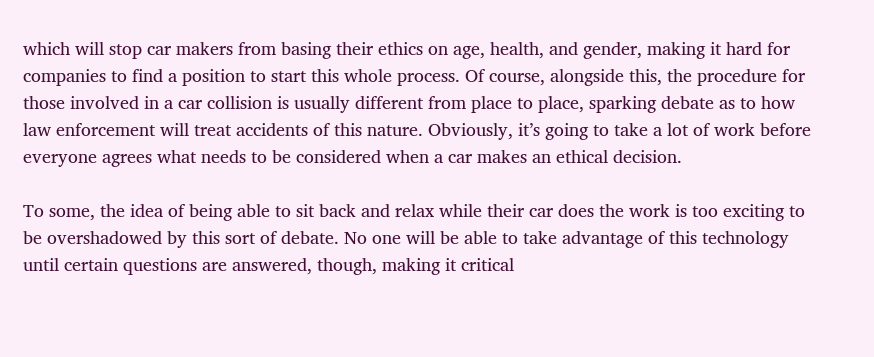which will stop car makers from basing their ethics on age, health, and gender, making it hard for companies to find a position to start this whole process. Of course, alongside this, the procedure for those involved in a car collision is usually different from place to place, sparking debate as to how law enforcement will treat accidents of this nature. Obviously, it’s going to take a lot of work before everyone agrees what needs to be considered when a car makes an ethical decision.

To some, the idea of being able to sit back and relax while their car does the work is too exciting to be overshadowed by this sort of debate. No one will be able to take advantage of this technology until certain questions are answered, though, making it critical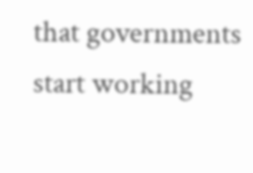that governments start working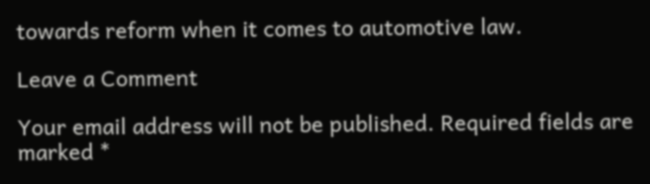towards reform when it comes to automotive law.

Leave a Comment

Your email address will not be published. Required fields are marked *